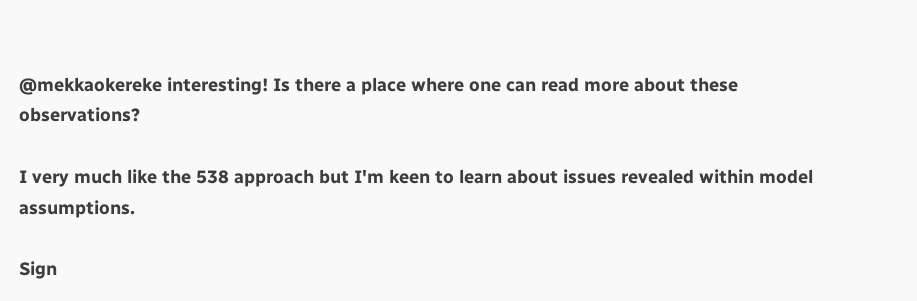@mekkaokereke interesting! Is there a place where one can read more about these observations?

I very much like the 538 approach but I'm keen to learn about issues revealed within model assumptions.

Sign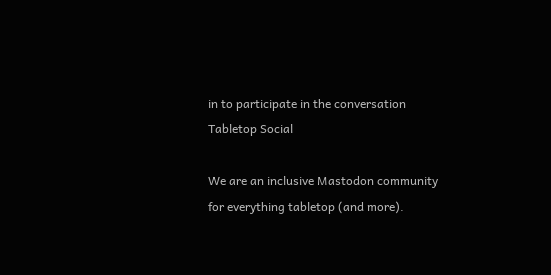in to participate in the conversation
Tabletop Social

We are an inclusive Mastodon community for everything tabletop (and more).